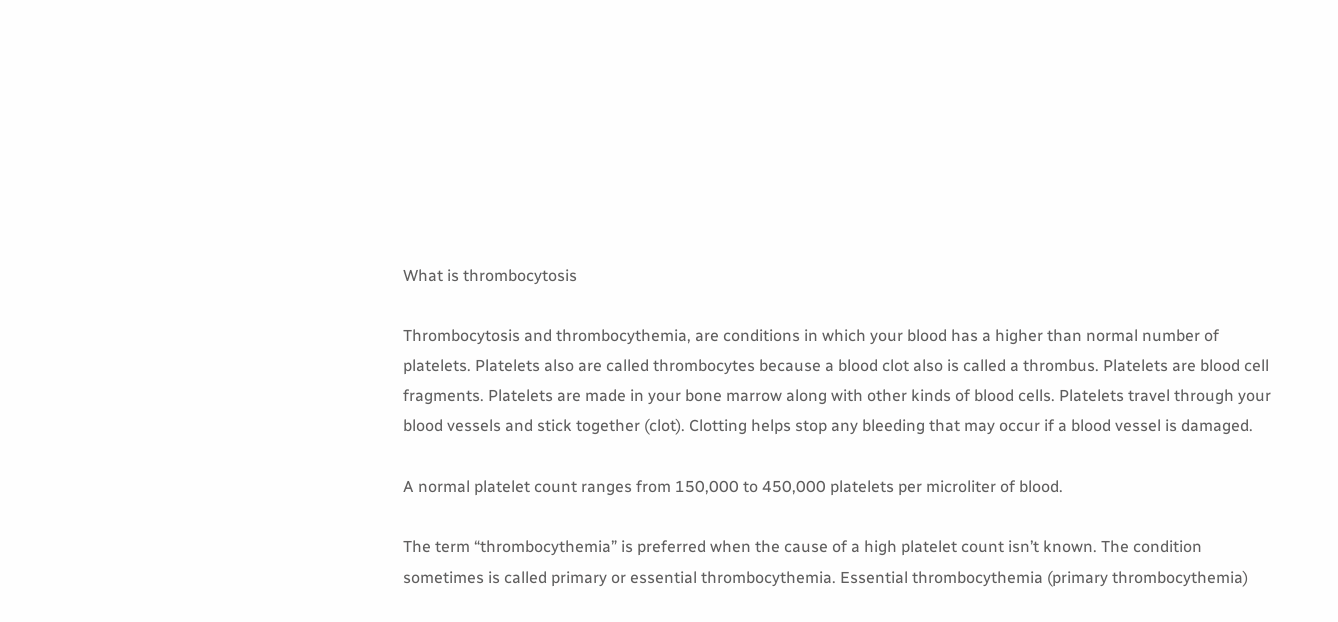What is thrombocytosis

Thrombocytosis and thrombocythemia, are conditions in which your blood has a higher than normal number of platelets. Platelets also are called thrombocytes because a blood clot also is called a thrombus. Platelets are blood cell fragments. Platelets are made in your bone marrow along with other kinds of blood cells. Platelets travel through your blood vessels and stick together (clot). Clotting helps stop any bleeding that may occur if a blood vessel is damaged.

A normal platelet count ranges from 150,000 to 450,000 platelets per microliter of blood.

The term “thrombocythemia” is preferred when the cause of a high platelet count isn’t known. The condition sometimes is called primary or essential thrombocythemia. Essential thrombocythemia (primary thrombocythemia)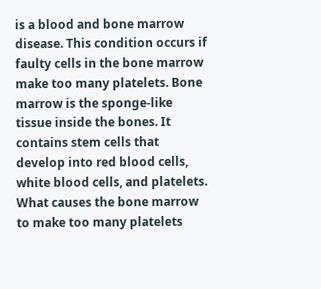is a blood and bone marrow disease. This condition occurs if faulty cells in the bone marrow make too many platelets. Bone marrow is the sponge-like tissue inside the bones. It contains stem cells that develop into red blood cells, white blood cells, and platelets. What causes the bone marrow to make too many platelets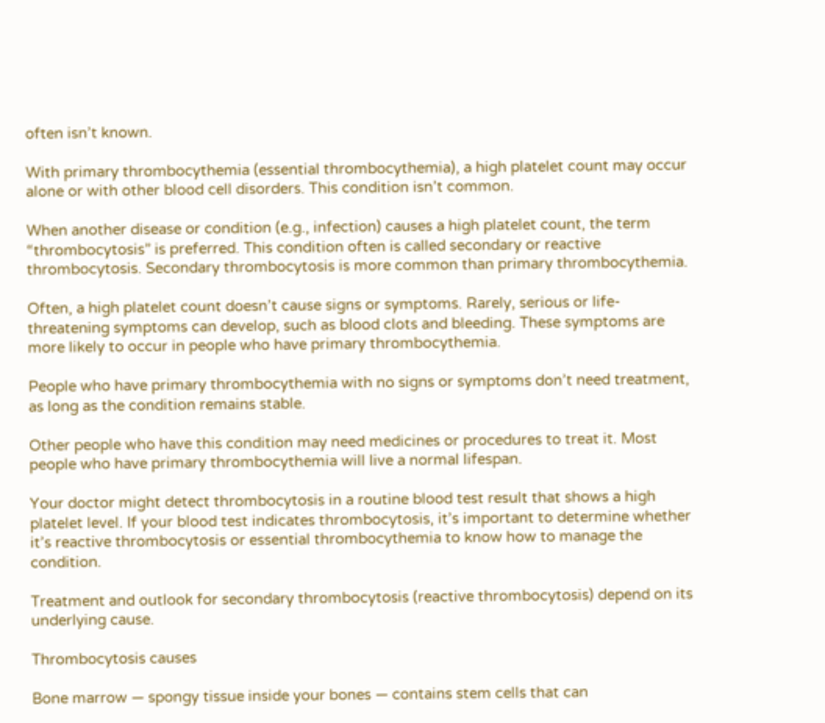often isn’t known.

With primary thrombocythemia (essential thrombocythemia), a high platelet count may occur alone or with other blood cell disorders. This condition isn’t common.

When another disease or condition (e.g., infection) causes a high platelet count, the term “thrombocytosis” is preferred. This condition often is called secondary or reactive thrombocytosis. Secondary thrombocytosis is more common than primary thrombocythemia.

Often, a high platelet count doesn’t cause signs or symptoms. Rarely, serious or life-threatening symptoms can develop, such as blood clots and bleeding. These symptoms are more likely to occur in people who have primary thrombocythemia.

People who have primary thrombocythemia with no signs or symptoms don’t need treatment, as long as the condition remains stable.

Other people who have this condition may need medicines or procedures to treat it. Most people who have primary thrombocythemia will live a normal lifespan.

Your doctor might detect thrombocytosis in a routine blood test result that shows a high platelet level. If your blood test indicates thrombocytosis, it’s important to determine whether it’s reactive thrombocytosis or essential thrombocythemia to know how to manage the condition.

Treatment and outlook for secondary thrombocytosis (reactive thrombocytosis) depend on its underlying cause.

Thrombocytosis causes

Bone marrow — spongy tissue inside your bones — contains stem cells that can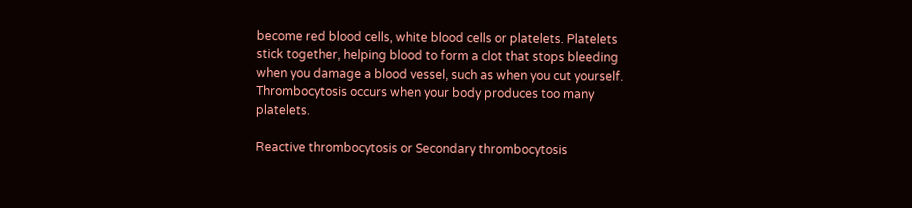become red blood cells, white blood cells or platelets. Platelets stick together, helping blood to form a clot that stops bleeding when you damage a blood vessel, such as when you cut yourself. Thrombocytosis occurs when your body produces too many platelets.

Reactive thrombocytosis or Secondary thrombocytosis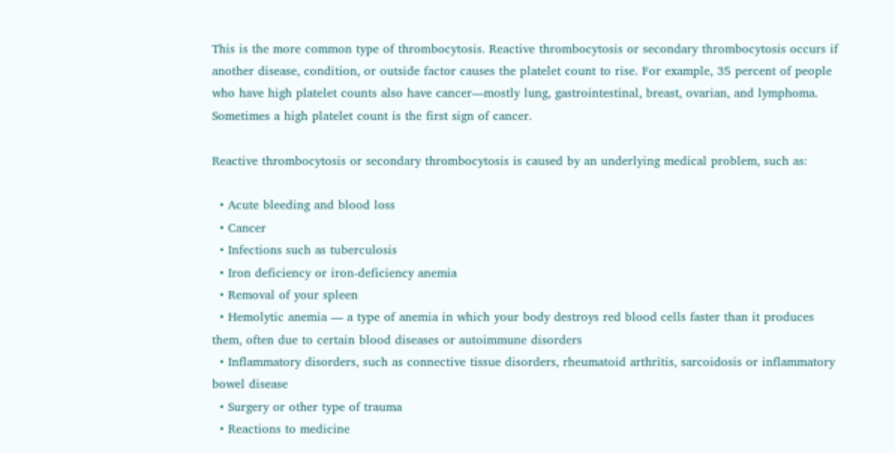This is the more common type of thrombocytosis. Reactive thrombocytosis or secondary thrombocytosis occurs if another disease, condition, or outside factor causes the platelet count to rise. For example, 35 percent of people who have high platelet counts also have cancer—mostly lung, gastrointestinal, breast, ovarian, and lymphoma. Sometimes a high platelet count is the first sign of cancer.

Reactive thrombocytosis or secondary thrombocytosis is caused by an underlying medical problem, such as:

  • Acute bleeding and blood loss
  • Cancer
  • Infections such as tuberculosis
  • Iron deficiency or iron-deficiency anemia
  • Removal of your spleen
  • Hemolytic anemia — a type of anemia in which your body destroys red blood cells faster than it produces them, often due to certain blood diseases or autoimmune disorders
  • Inflammatory disorders, such as connective tissue disorders, rheumatoid arthritis, sarcoidosis or inflammatory bowel disease
  • Surgery or other type of trauma
  • Reactions to medicine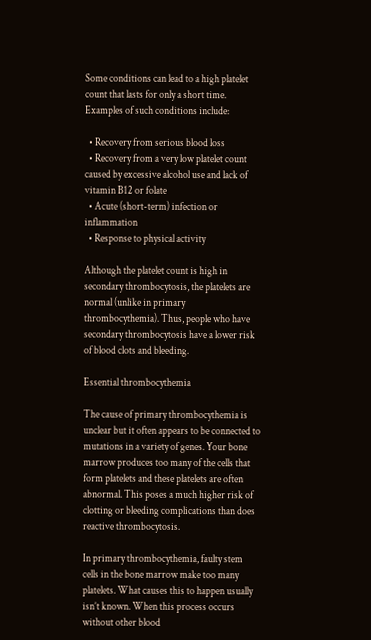Some conditions can lead to a high platelet count that lasts for only a short time. Examples of such conditions include:

  • Recovery from serious blood loss
  • Recovery from a very low platelet count caused by excessive alcohol use and lack of vitamin B12 or folate
  • Acute (short-term) infection or inflammation
  • Response to physical activity

Although the platelet count is high in secondary thrombocytosis, the platelets are normal (unlike in primary thrombocythemia). Thus, people who have secondary thrombocytosis have a lower risk of blood clots and bleeding.

Essential thrombocythemia

The cause of primary thrombocythemia is unclear but it often appears to be connected to mutations in a variety of genes. Your bone marrow produces too many of the cells that form platelets and these platelets are often abnormal. This poses a much higher risk of clotting or bleeding complications than does reactive thrombocytosis.

In primary thrombocythemia, faulty stem cells in the bone marrow make too many platelets. What causes this to happen usually isn’t known. When this process occurs without other blood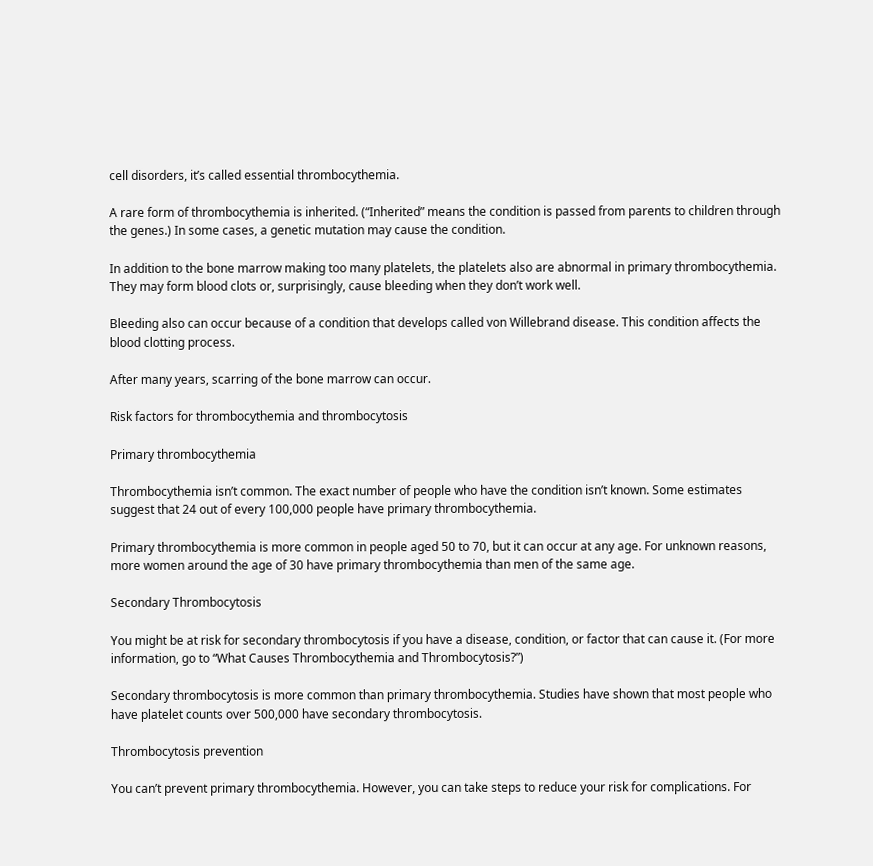cell disorders, it’s called essential thrombocythemia.

A rare form of thrombocythemia is inherited. (“Inherited” means the condition is passed from parents to children through the genes.) In some cases, a genetic mutation may cause the condition.

In addition to the bone marrow making too many platelets, the platelets also are abnormal in primary thrombocythemia. They may form blood clots or, surprisingly, cause bleeding when they don’t work well.

Bleeding also can occur because of a condition that develops called von Willebrand disease. This condition affects the blood clotting process.

After many years, scarring of the bone marrow can occur.

Risk factors for thrombocythemia and thrombocytosis

Primary thrombocythemia

Thrombocythemia isn’t common. The exact number of people who have the condition isn’t known. Some estimates suggest that 24 out of every 100,000 people have primary thrombocythemia.

Primary thrombocythemia is more common in people aged 50 to 70, but it can occur at any age. For unknown reasons, more women around the age of 30 have primary thrombocythemia than men of the same age.

Secondary Thrombocytosis

You might be at risk for secondary thrombocytosis if you have a disease, condition, or factor that can cause it. (For more information, go to “What Causes Thrombocythemia and Thrombocytosis?”)

Secondary thrombocytosis is more common than primary thrombocythemia. Studies have shown that most people who have platelet counts over 500,000 have secondary thrombocytosis.

Thrombocytosis prevention

You can’t prevent primary thrombocythemia. However, you can take steps to reduce your risk for complications. For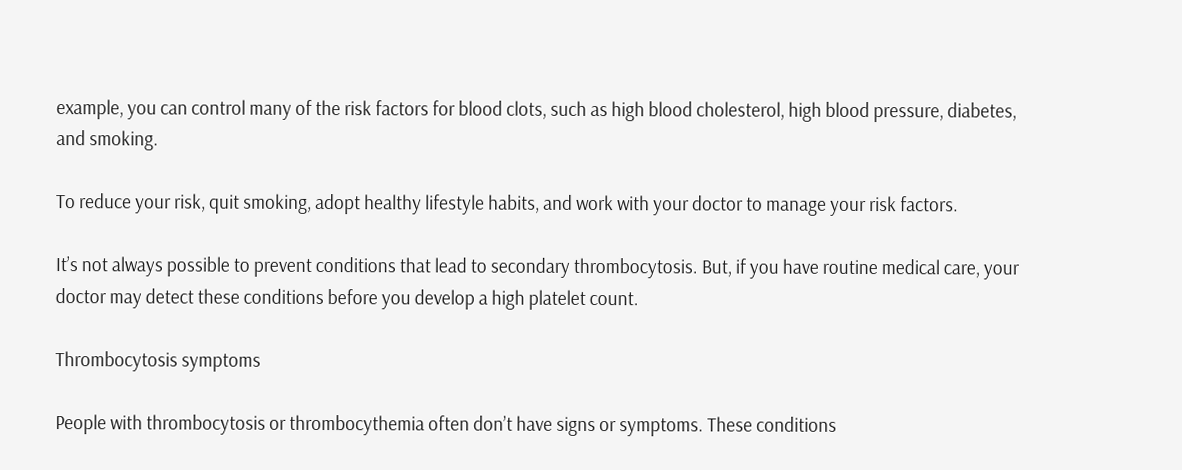example, you can control many of the risk factors for blood clots, such as high blood cholesterol, high blood pressure, diabetes, and smoking.

To reduce your risk, quit smoking, adopt healthy lifestyle habits, and work with your doctor to manage your risk factors.

It’s not always possible to prevent conditions that lead to secondary thrombocytosis. But, if you have routine medical care, your doctor may detect these conditions before you develop a high platelet count.

Thrombocytosis symptoms

People with thrombocytosis or thrombocythemia often don’t have signs or symptoms. These conditions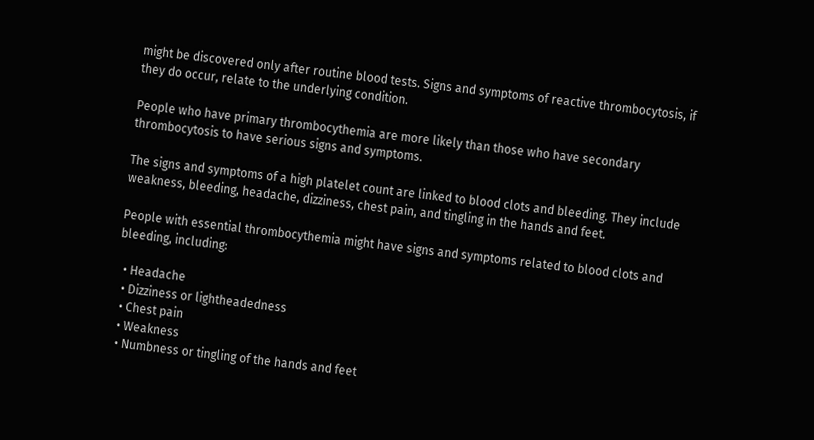might be discovered only after routine blood tests. Signs and symptoms of reactive thrombocytosis, if they do occur, relate to the underlying condition.

People who have primary thrombocythemia are more likely than those who have secondary thrombocytosis to have serious signs and symptoms.

The signs and symptoms of a high platelet count are linked to blood clots and bleeding. They include weakness, bleeding, headache, dizziness, chest pain, and tingling in the hands and feet.

People with essential thrombocythemia might have signs and symptoms related to blood clots and bleeding, including:

  • Headache
  • Dizziness or lightheadedness
  • Chest pain
  • Weakness
  • Numbness or tingling of the hands and feet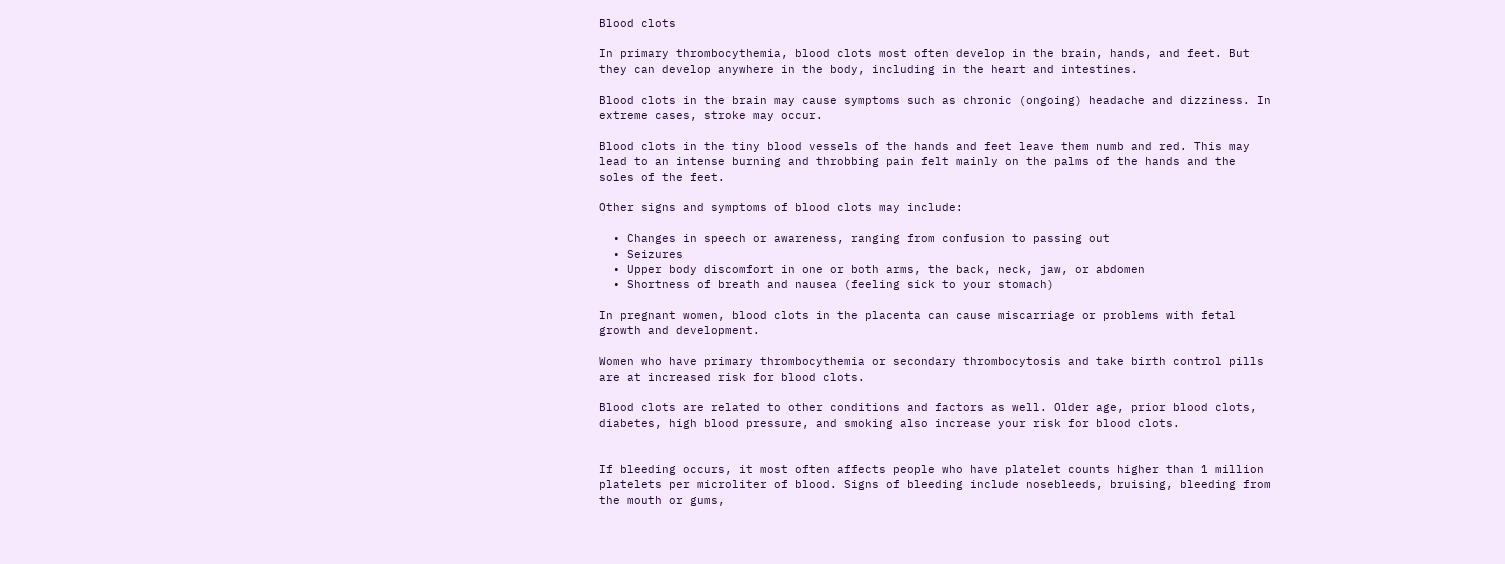Blood clots

In primary thrombocythemia, blood clots most often develop in the brain, hands, and feet. But they can develop anywhere in the body, including in the heart and intestines.

Blood clots in the brain may cause symptoms such as chronic (ongoing) headache and dizziness. In extreme cases, stroke may occur.

Blood clots in the tiny blood vessels of the hands and feet leave them numb and red. This may lead to an intense burning and throbbing pain felt mainly on the palms of the hands and the soles of the feet.

Other signs and symptoms of blood clots may include:

  • Changes in speech or awareness, ranging from confusion to passing out
  • Seizures
  • Upper body discomfort in one or both arms, the back, neck, jaw, or abdomen
  • Shortness of breath and nausea (feeling sick to your stomach)

In pregnant women, blood clots in the placenta can cause miscarriage or problems with fetal growth and development.

Women who have primary thrombocythemia or secondary thrombocytosis and take birth control pills are at increased risk for blood clots.

Blood clots are related to other conditions and factors as well. Older age, prior blood clots, diabetes, high blood pressure, and smoking also increase your risk for blood clots.


If bleeding occurs, it most often affects people who have platelet counts higher than 1 million platelets per microliter of blood. Signs of bleeding include nosebleeds, bruising, bleeding from the mouth or gums,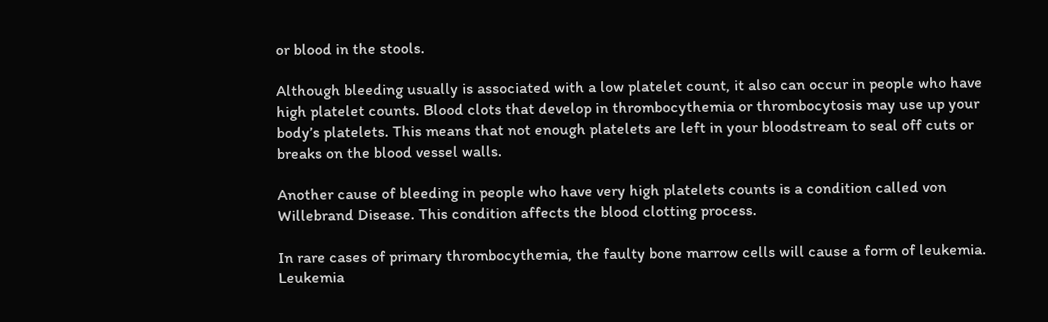or blood in the stools.

Although bleeding usually is associated with a low platelet count, it also can occur in people who have high platelet counts. Blood clots that develop in thrombocythemia or thrombocytosis may use up your body’s platelets. This means that not enough platelets are left in your bloodstream to seal off cuts or breaks on the blood vessel walls.

Another cause of bleeding in people who have very high platelets counts is a condition called von Willebrand Disease. This condition affects the blood clotting process.

In rare cases of primary thrombocythemia, the faulty bone marrow cells will cause a form of leukemia. Leukemia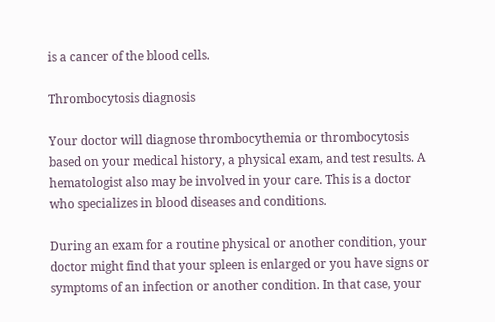is a cancer of the blood cells.

Thrombocytosis diagnosis

Your doctor will diagnose thrombocythemia or thrombocytosis based on your medical history, a physical exam, and test results. A hematologist also may be involved in your care. This is a doctor who specializes in blood diseases and conditions.

During an exam for a routine physical or another condition, your doctor might find that your spleen is enlarged or you have signs or symptoms of an infection or another condition. In that case, your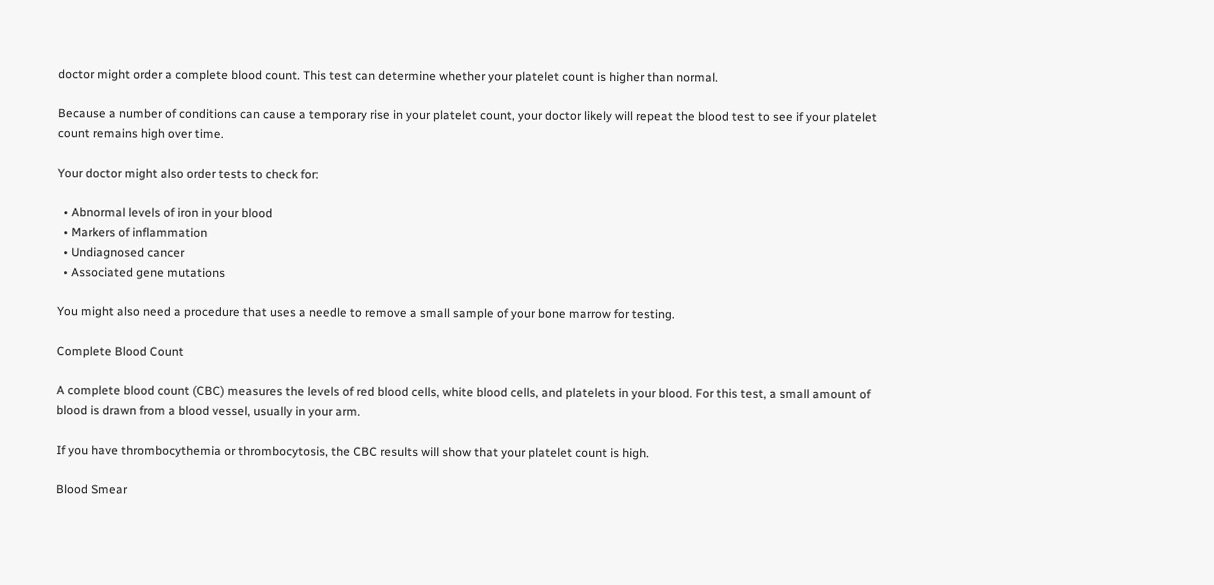doctor might order a complete blood count. This test can determine whether your platelet count is higher than normal.

Because a number of conditions can cause a temporary rise in your platelet count, your doctor likely will repeat the blood test to see if your platelet count remains high over time.

Your doctor might also order tests to check for:

  • Abnormal levels of iron in your blood
  • Markers of inflammation
  • Undiagnosed cancer
  • Associated gene mutations

You might also need a procedure that uses a needle to remove a small sample of your bone marrow for testing.

Complete Blood Count

A complete blood count (CBC) measures the levels of red blood cells, white blood cells, and platelets in your blood. For this test, a small amount of blood is drawn from a blood vessel, usually in your arm.

If you have thrombocythemia or thrombocytosis, the CBC results will show that your platelet count is high.

Blood Smear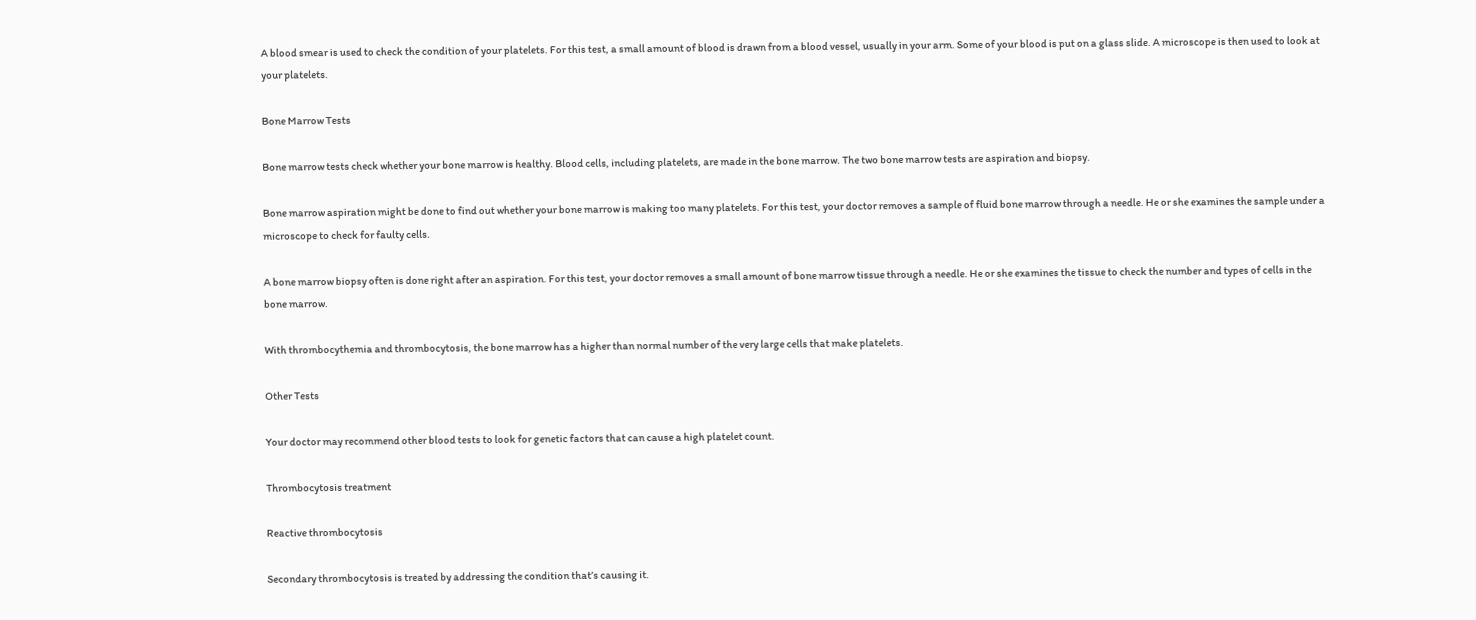A blood smear is used to check the condition of your platelets. For this test, a small amount of blood is drawn from a blood vessel, usually in your arm. Some of your blood is put on a glass slide. A microscope is then used to look at your platelets.

Bone Marrow Tests

Bone marrow tests check whether your bone marrow is healthy. Blood cells, including platelets, are made in the bone marrow. The two bone marrow tests are aspiration and biopsy.

Bone marrow aspiration might be done to find out whether your bone marrow is making too many platelets. For this test, your doctor removes a sample of fluid bone marrow through a needle. He or she examines the sample under a microscope to check for faulty cells.

A bone marrow biopsy often is done right after an aspiration. For this test, your doctor removes a small amount of bone marrow tissue through a needle. He or she examines the tissue to check the number and types of cells in the bone marrow.

With thrombocythemia and thrombocytosis, the bone marrow has a higher than normal number of the very large cells that make platelets.

Other Tests

Your doctor may recommend other blood tests to look for genetic factors that can cause a high platelet count.

Thrombocytosis treatment

Reactive thrombocytosis

Secondary thrombocytosis is treated by addressing the condition that’s causing it.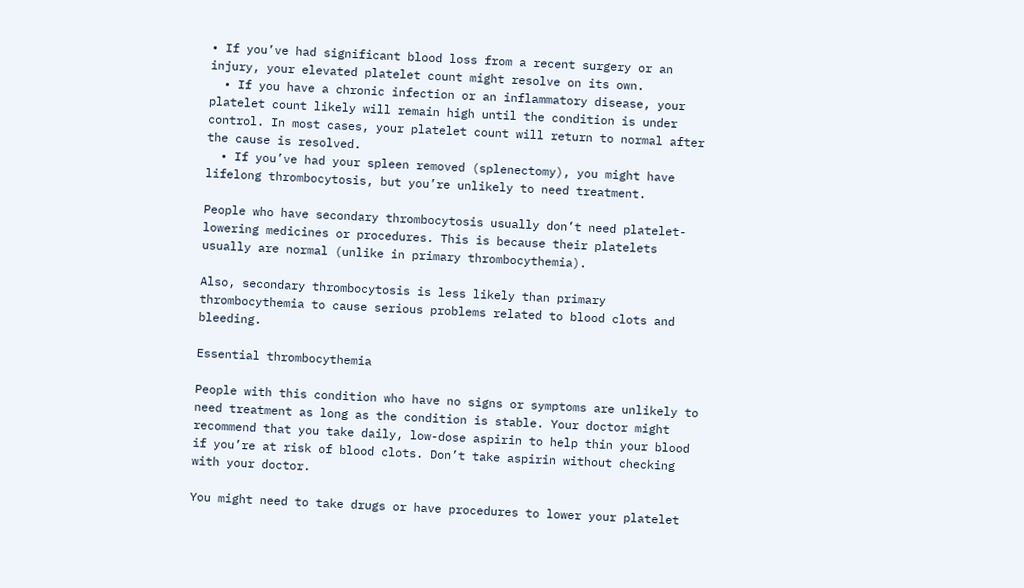• If you’ve had significant blood loss from a recent surgery or an injury, your elevated platelet count might resolve on its own.
  • If you have a chronic infection or an inflammatory disease, your platelet count likely will remain high until the condition is under control. In most cases, your platelet count will return to normal after the cause is resolved.
  • If you’ve had your spleen removed (splenectomy), you might have lifelong thrombocytosis, but you’re unlikely to need treatment.

People who have secondary thrombocytosis usually don’t need platelet-lowering medicines or procedures. This is because their platelets usually are normal (unlike in primary thrombocythemia).

Also, secondary thrombocytosis is less likely than primary thrombocythemia to cause serious problems related to blood clots and bleeding.

Essential thrombocythemia

People with this condition who have no signs or symptoms are unlikely to need treatment as long as the condition is stable. Your doctor might recommend that you take daily, low-dose aspirin to help thin your blood if you’re at risk of blood clots. Don’t take aspirin without checking with your doctor.

You might need to take drugs or have procedures to lower your platelet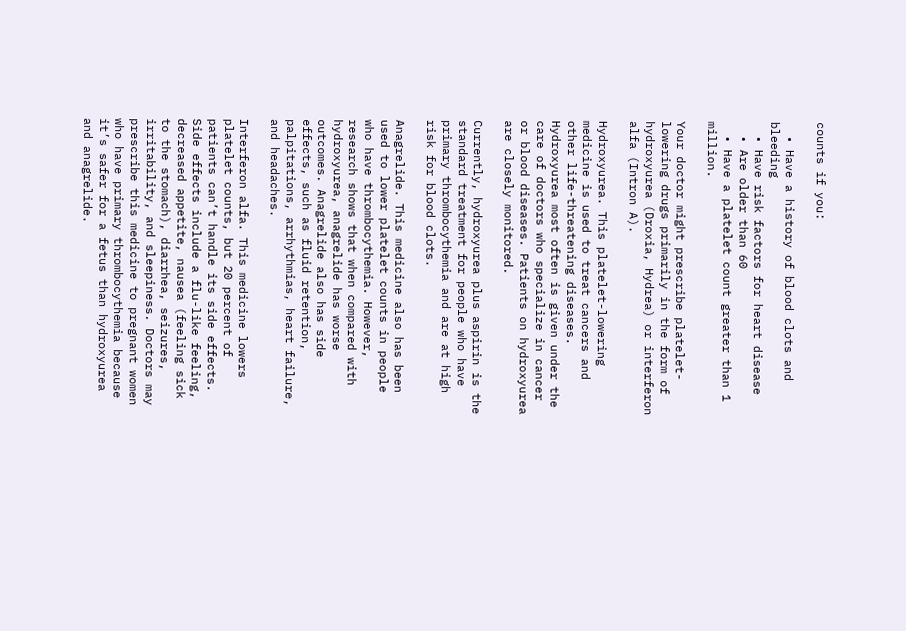counts if you:

  • Have a history of blood clots and bleeding
  • Have risk factors for heart disease
  • Are older than 60
  • Have a platelet count greater than 1 million.

Your doctor might prescribe platelet-lowering drugs primarily in the form of hydroxyurea (Droxia, Hydrea) or interferon alfa (Intron A).

Hydroxyurea. This platelet-lowering medicine is used to treat cancers and other life-threatening diseases. Hydroxyurea most often is given under the care of doctors who specialize in cancer or blood diseases. Patients on hydroxyurea are closely monitored.

Currently, hydroxyurea plus aspirin is the standard treatment for people who have primary thrombocythemia and are at high risk for blood clots.

Anagrelide. This medicine also has been used to lower platelet counts in people who have thrombocythemia. However, research shows that when compared with hydroxyurea, anagrelide has worse outcomes. Anagrelide also has side effects, such as fluid retention, palpitations, arrhythmias, heart failure, and headaches.

Interferon alfa. This medicine lowers platelet counts, but 20 percent of patients can’t handle its side effects. Side effects include a flu-like feeling, decreased appetite, nausea (feeling sick to the stomach), diarrhea, seizures, irritability, and sleepiness. Doctors may prescribe this medicine to pregnant women who have primary thrombocythemia because it’s safer for a fetus than hydroxyurea and anagrelide.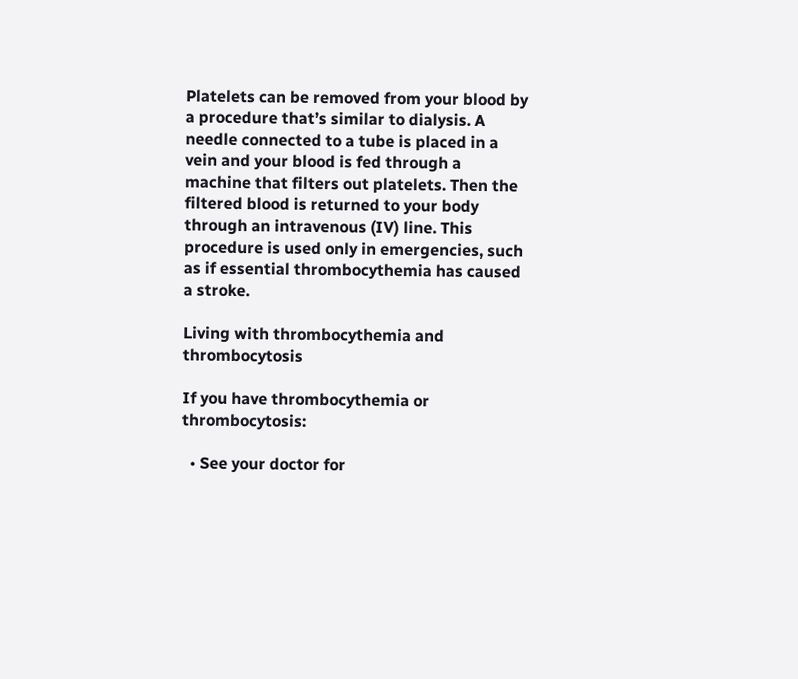Platelets can be removed from your blood by a procedure that’s similar to dialysis. A needle connected to a tube is placed in a vein and your blood is fed through a machine that filters out platelets. Then the filtered blood is returned to your body through an intravenous (IV) line. This procedure is used only in emergencies, such as if essential thrombocythemia has caused a stroke.

Living with thrombocythemia and thrombocytosis

If you have thrombocythemia or thrombocytosis:

  • See your doctor for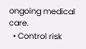ongoing medical care.
  • Control risk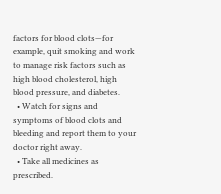factors for blood clots—for example, quit smoking and work to manage risk factors such as high blood cholesterol, high blood pressure, and diabetes.
  • Watch for signs and symptoms of blood clots and bleeding and report them to your doctor right away.
  • Take all medicines as prescribed.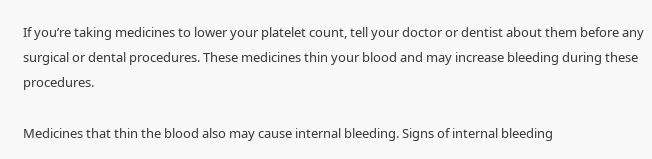If you’re taking medicines to lower your platelet count, tell your doctor or dentist about them before any surgical or dental procedures. These medicines thin your blood and may increase bleeding during these procedures.

Medicines that thin the blood also may cause internal bleeding. Signs of internal bleeding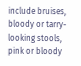include bruises, bloody or tarry-looking stools, pink or bloody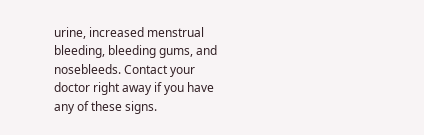urine, increased menstrual bleeding, bleeding gums, and nosebleeds. Contact your doctor right away if you have any of these signs.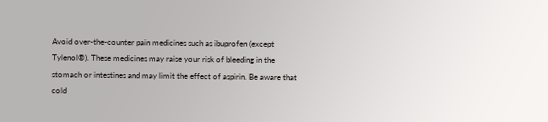Avoid over-the-counter pain medicines such as ibuprofen (except Tylenol®). These medicines may raise your risk of bleeding in the stomach or intestines and may limit the effect of aspirin. Be aware that cold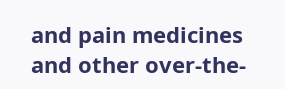and pain medicines and other over-the-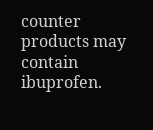counter products may contain ibuprofen.